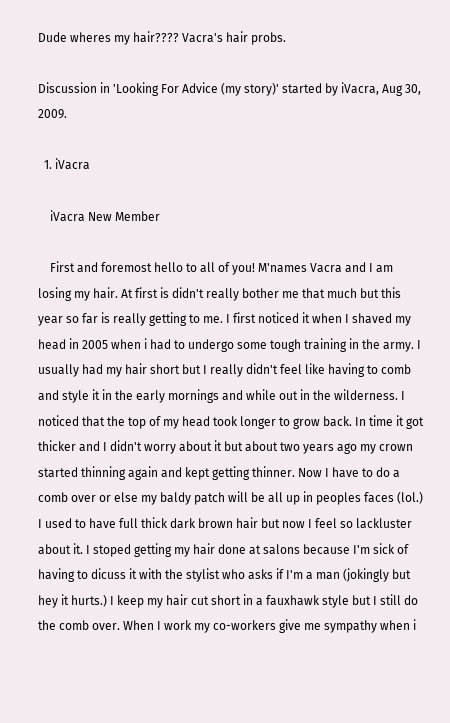Dude wheres my hair???? Vacra's hair probs.

Discussion in 'Looking For Advice (my story)' started by iVacra, Aug 30, 2009.

  1. iVacra

    iVacra New Member

    First and foremost hello to all of you! M'names Vacra and I am losing my hair. At first is didn't really bother me that much but this year so far is really getting to me. I first noticed it when I shaved my head in 2005 when i had to undergo some tough training in the army. I usually had my hair short but I really didn't feel like having to comb and style it in the early mornings and while out in the wilderness. I noticed that the top of my head took longer to grow back. In time it got thicker and I didn't worry about it but about two years ago my crown started thinning again and kept getting thinner. Now I have to do a comb over or else my baldy patch will be all up in peoples faces (lol.) I used to have full thick dark brown hair but now I feel so lackluster about it. I stoped getting my hair done at salons because I'm sick of having to dicuss it with the stylist who asks if I'm a man (jokingly but hey it hurts.) I keep my hair cut short in a fauxhawk style but I still do the comb over. When I work my co-workers give me sympathy when i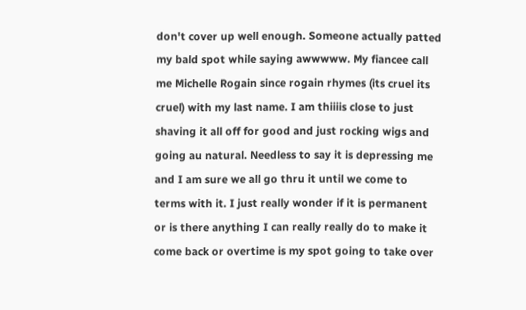don't cover up well enough. Someone actually patted my bald spot while saying awwwww. My fiancee call me Michelle Rogain since rogain rhymes (its cruel its cruel) with my last name. I am thiiiis close to just shaving it all off for good and just rocking wigs and going au natural. Needless to say it is depressing me and I am sure we all go thru it until we come to terms with it. I just really wonder if it is permanent or is there anything I can really really do to make it come back or overtime is my spot going to take over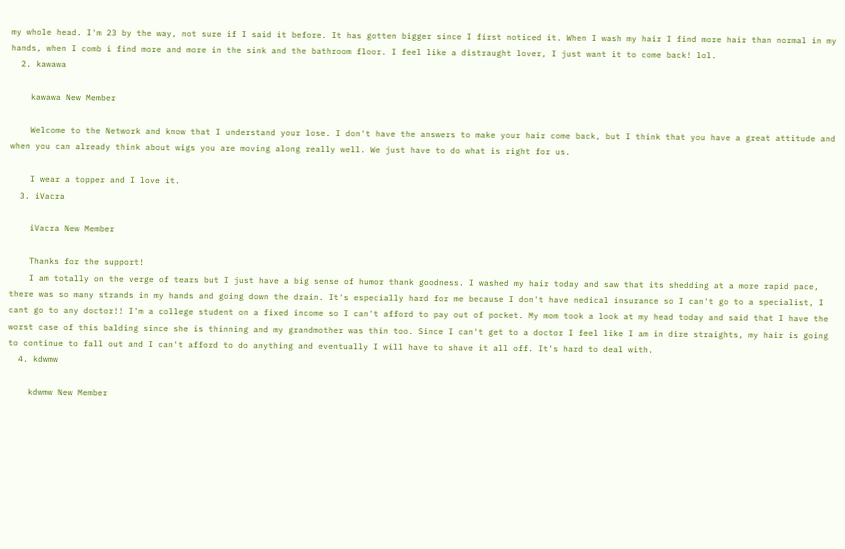my whole head. I'm 23 by the way, not sure if I said it before. It has gotten bigger since I first noticed it. When I wash my hair I find more hair than normal in my hands, when I comb i find more and more in the sink and the bathroom floor. I feel like a distraught lover, I just want it to come back! lol.
  2. kawawa

    kawawa New Member

    Welcome to the Network and know that I understand your lose. I don't have the answers to make your hair come back, but I think that you have a great attitude and when you can already think about wigs you are moving along really well. We just have to do what is right for us.

    I wear a topper and I love it.
  3. iVacra

    iVacra New Member

    Thanks for the support!
    I am totally on the verge of tears but I just have a big sense of humor thank goodness. I washed my hair today and saw that its shedding at a more rapid pace, there was so many strands in my hands and going down the drain. It's especially hard for me because I don't have nedical insurance so I can't go to a specialist, I cant go to any doctor!! I'm a college student on a fixed income so I can't afford to pay out of pocket. My mom took a look at my head today and said that I have the worst case of this balding since she is thinning and my grandmother was thin too. Since I can't get to a doctor I feel like I am in dire straights, my hair is going to continue to fall out and I can't afford to do anything and eventually I will have to shave it all off. It's hard to deal with.
  4. kdwmw

    kdwmw New Member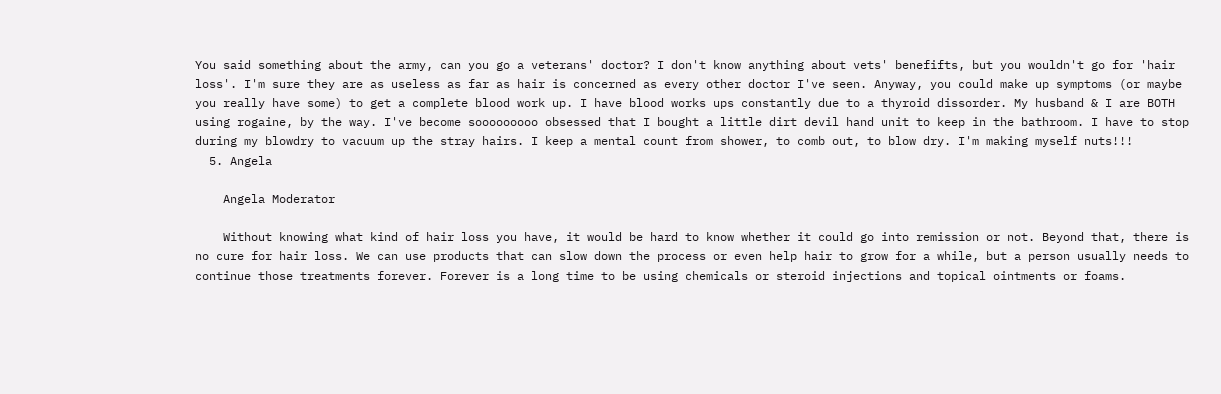You said something about the army, can you go a veterans' doctor? I don't know anything about vets' benefifts, but you wouldn't go for 'hair loss'. I'm sure they are as useless as far as hair is concerned as every other doctor I've seen. Anyway, you could make up symptoms (or maybe you really have some) to get a complete blood work up. I have blood works ups constantly due to a thyroid dissorder. My husband & I are BOTH using rogaine, by the way. I've become sooooooooo obsessed that I bought a little dirt devil hand unit to keep in the bathroom. I have to stop during my blowdry to vacuum up the stray hairs. I keep a mental count from shower, to comb out, to blow dry. I'm making myself nuts!!!
  5. Angela

    Angela Moderator

    Without knowing what kind of hair loss you have, it would be hard to know whether it could go into remission or not. Beyond that, there is no cure for hair loss. We can use products that can slow down the process or even help hair to grow for a while, but a person usually needs to continue those treatments forever. Forever is a long time to be using chemicals or steroid injections and topical ointments or foams.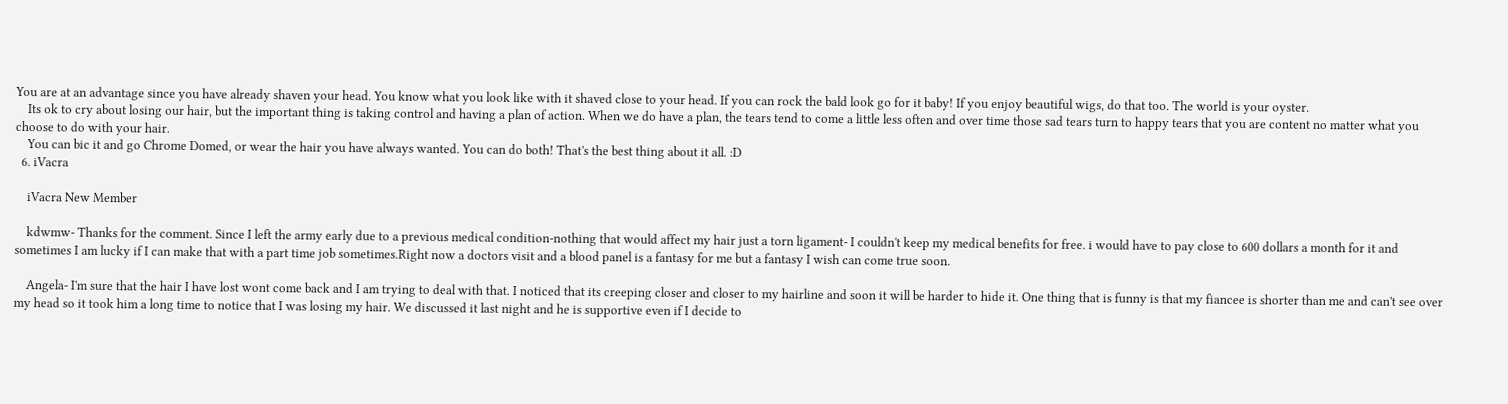You are at an advantage since you have already shaven your head. You know what you look like with it shaved close to your head. If you can rock the bald look go for it baby! If you enjoy beautiful wigs, do that too. The world is your oyster.
    Its ok to cry about losing our hair, but the important thing is taking control and having a plan of action. When we do have a plan, the tears tend to come a little less often and over time those sad tears turn to happy tears that you are content no matter what you choose to do with your hair.
    You can bic it and go Chrome Domed, or wear the hair you have always wanted. You can do both! That's the best thing about it all. :D
  6. iVacra

    iVacra New Member

    kdwmw- Thanks for the comment. Since I left the army early due to a previous medical condition-nothing that would affect my hair just a torn ligament- I couldn't keep my medical benefits for free. i would have to pay close to 600 dollars a month for it and sometimes I am lucky if I can make that with a part time job sometimes.Right now a doctors visit and a blood panel is a fantasy for me but a fantasy I wish can come true soon.

    Angela- I'm sure that the hair I have lost wont come back and I am trying to deal with that. I noticed that its creeping closer and closer to my hairline and soon it will be harder to hide it. One thing that is funny is that my fiancee is shorter than me and can't see over my head so it took him a long time to notice that I was losing my hair. We discussed it last night and he is supportive even if I decide to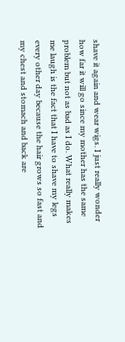shave it again and wear wigs. I just really wonder how far it will go since my mother has the same problem but not as bad as I do. What really makes me laugh is the fact that I have to shave my legs every other day because the hair grows so fast and my chest and stomach and back are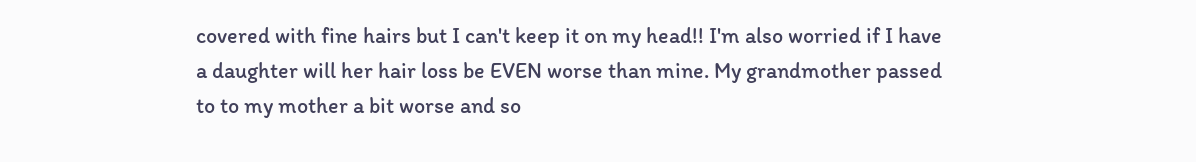covered with fine hairs but I can't keep it on my head!! I'm also worried if I have a daughter will her hair loss be EVEN worse than mine. My grandmother passed to to my mother a bit worse and so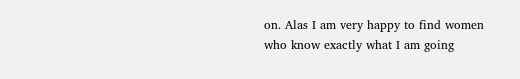on. Alas I am very happy to find women who know exactly what I am going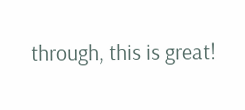through, this is great!